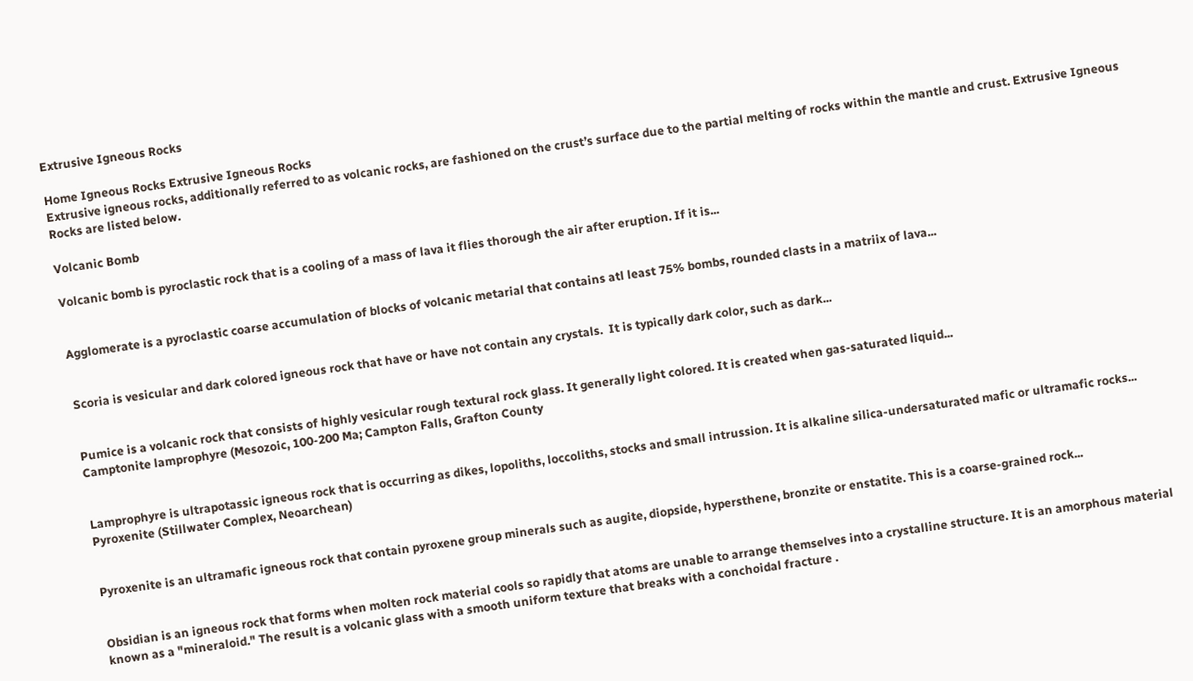Extrusive Igneous Rocks

Home Igneous Rocks Extrusive Igneous Rocks
Extrusive igneous rocks, additionally referred to as volcanic rocks, are fashioned on the crust’s surface due to the partial melting of rocks within the mantle and crust. Extrusive Igneous Rocks are listed below.

Volcanic Bomb

Volcanic bomb is pyroclastic rock that is a cooling of a mass of lava it flies thorough the air after eruption. If it is...


Agglomerate is a pyroclastic coarse accumulation of blocks of volcanic metarial that contains atl least 75% bombs, rounded clasts in a matriix of lava...


Scoria is vesicular and dark colored igneous rock that have or have not contain any crystals.  It is typically dark color, such as dark...


Pumice is a volcanic rock that consists of highly vesicular rough textural rock glass. It generally light colored. It is created when gas-saturated liquid...
Camptonite lamprophyre (Mesozoic, 100-200 Ma; Campton Falls, Grafton County


Lamprophyre is ultrapotassic igneous rock that is occurring as dikes, lopoliths, loccoliths, stocks and small intrussion. It is alkaline silica-undersaturated mafic or ultramafic rocks...
Pyroxenite (Stillwater Complex, Neoarchean)


Pyroxenite is an ultramafic igneous rock that contain pyroxene group minerals such as augite, diopside, hypersthene, bronzite or enstatite. This is a coarse-grained rock...


Obsidian is an igneous rock that forms when molten rock material cools so rapidly that atoms are unable to arrange themselves into a crystalline structure. It is an amorphous material known as a "mineraloid." The result is a volcanic glass with a smooth uniform texture that breaks with a conchoidal fracture .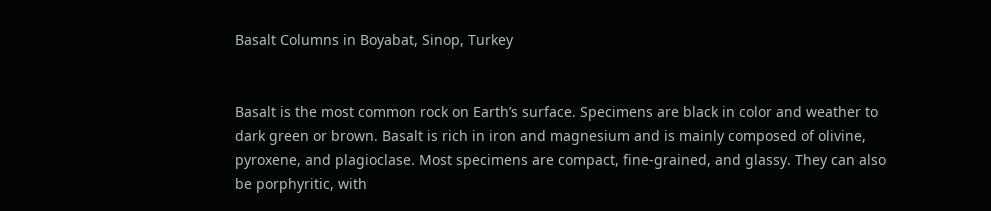Basalt Columns in Boyabat, Sinop, Turkey


Basalt is the most common rock on Earth’s surface. Specimens are black in color and weather to dark green or brown. Basalt is rich in iron and magnesium and is mainly composed of olivine, pyroxene, and plagioclase. Most specimens are compact, fine-grained, and glassy. They can also be porphyritic, with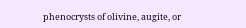phenocrysts of olivine, augite, or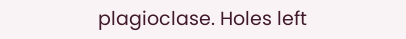plagioclase. Holes left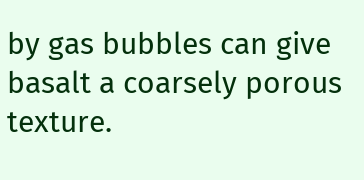by gas bubbles can give basalt a coarsely porous texture.